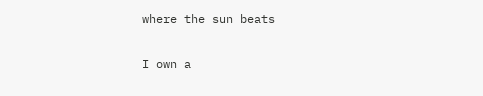where the sun beats

I own a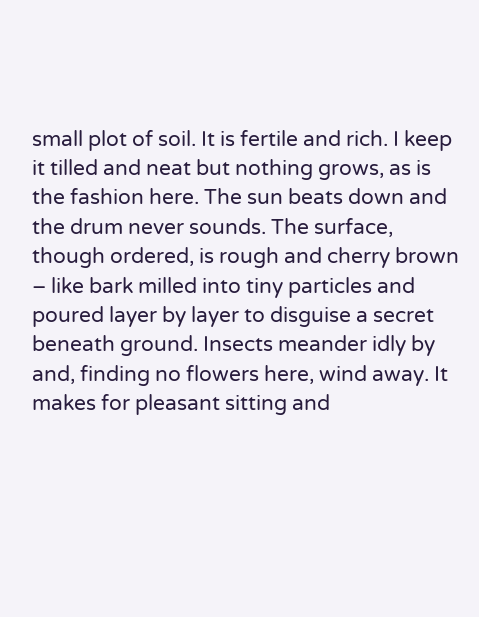small plot of soil. It is fertile and rich. I keep it tilled and neat but nothing grows, as is the fashion here. The sun beats down and the drum never sounds. The surface, though ordered, is rough and cherry brown – like bark milled into tiny particles and poured layer by layer to disguise a secret beneath ground. Insects meander idly by and, finding no flowers here, wind away. It makes for pleasant sitting and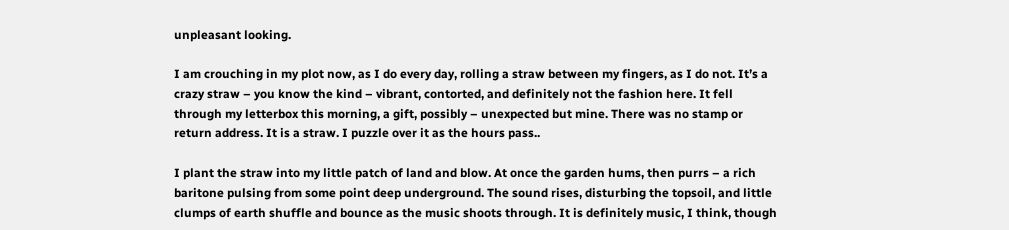unpleasant looking.

I am crouching in my plot now, as I do every day, rolling a straw between my fingers, as I do not. It’s a crazy straw – you know the kind – vibrant, contorted, and definitely not the fashion here. It fell through my letterbox this morning, a gift, possibly – unexpected but mine. There was no stamp or return address. It is a straw. I puzzle over it as the hours pass..

I plant the straw into my little patch of land and blow. At once the garden hums, then purrs – a rich baritone pulsing from some point deep underground. The sound rises, disturbing the topsoil, and little clumps of earth shuffle and bounce as the music shoots through. It is definitely music, I think, though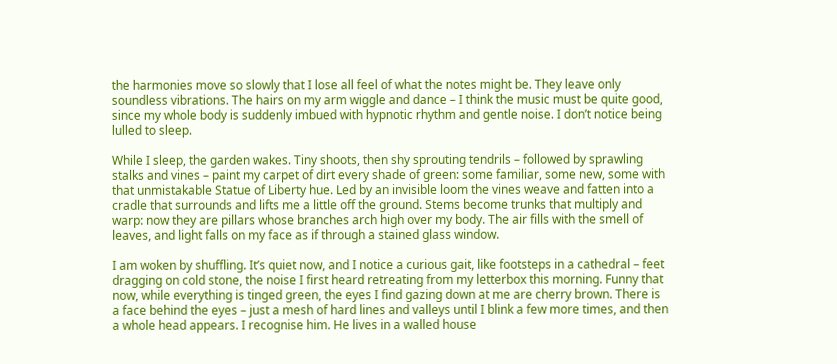the harmonies move so slowly that I lose all feel of what the notes might be. They leave only soundless vibrations. The hairs on my arm wiggle and dance – I think the music must be quite good, since my whole body is suddenly imbued with hypnotic rhythm and gentle noise. I don’t notice being lulled to sleep.

While I sleep, the garden wakes. Tiny shoots, then shy sprouting tendrils – followed by sprawling stalks and vines – paint my carpet of dirt every shade of green: some familiar, some new, some with that unmistakable Statue of Liberty hue. Led by an invisible loom the vines weave and fatten into a cradle that surrounds and lifts me a little off the ground. Stems become trunks that multiply and warp: now they are pillars whose branches arch high over my body. The air fills with the smell of leaves, and light falls on my face as if through a stained glass window.

I am woken by shuffling. It’s quiet now, and I notice a curious gait, like footsteps in a cathedral – feet dragging on cold stone, the noise I first heard retreating from my letterbox this morning. Funny that now, while everything is tinged green, the eyes I find gazing down at me are cherry brown. There is a face behind the eyes – just a mesh of hard lines and valleys until I blink a few more times, and then a whole head appears. I recognise him. He lives in a walled house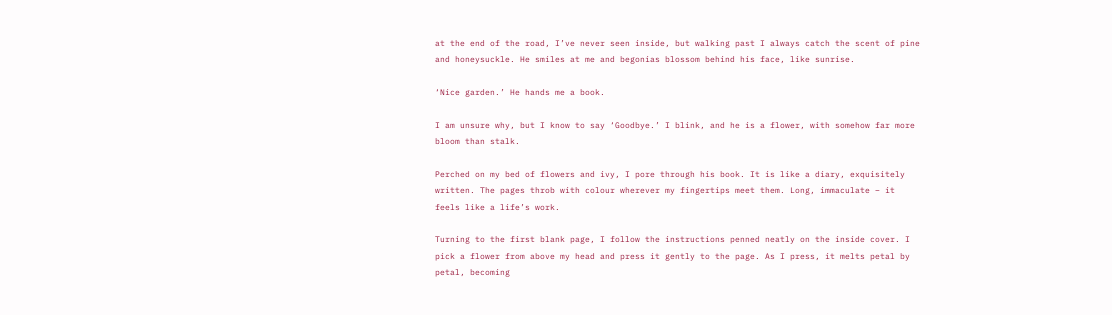at the end of the road, I’ve never seen inside, but walking past I always catch the scent of pine and honeysuckle. He smiles at me and begonias blossom behind his face, like sunrise.

‘Nice garden.’ He hands me a book.

I am unsure why, but I know to say ‘Goodbye.’ I blink, and he is a flower, with somehow far more bloom than stalk.

Perched on my bed of flowers and ivy, I pore through his book. It is like a diary, exquisitely written. The pages throb with colour wherever my fingertips meet them. Long, immaculate – it feels like a life’s work.

Turning to the first blank page, I follow the instructions penned neatly on the inside cover. I pick a flower from above my head and press it gently to the page. As I press, it melts petal by petal, becoming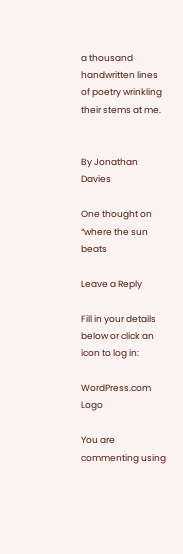a thousand handwritten lines of poetry wrinkling their stems at me.


By Jonathan Davies

One thought on “where the sun beats

Leave a Reply

Fill in your details below or click an icon to log in:

WordPress.com Logo

You are commenting using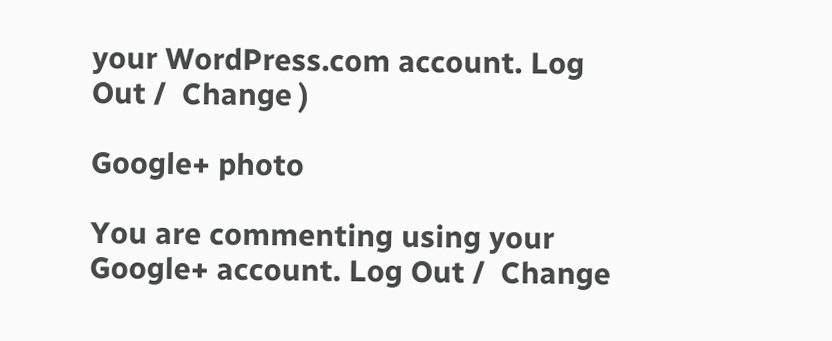your WordPress.com account. Log Out /  Change )

Google+ photo

You are commenting using your Google+ account. Log Out /  Change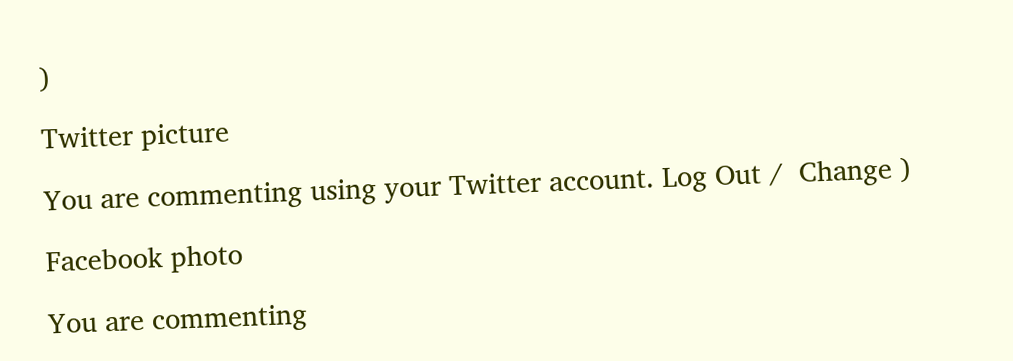)

Twitter picture

You are commenting using your Twitter account. Log Out /  Change )

Facebook photo

You are commenting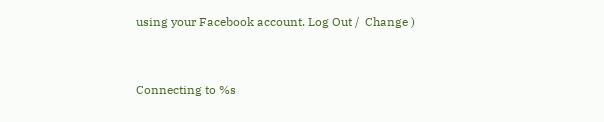using your Facebook account. Log Out /  Change )


Connecting to %s